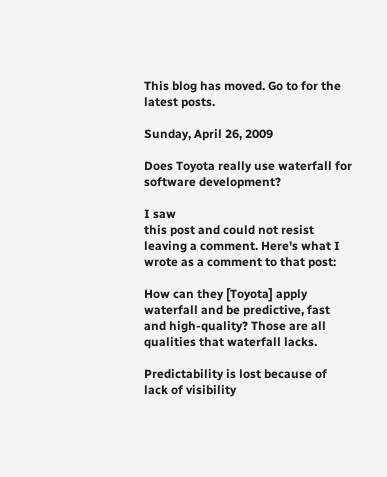This blog has moved. Go to for the latest posts.

Sunday, April 26, 2009

Does Toyota really use waterfall for software development?

I saw
this post and could not resist leaving a comment. Here's what I wrote as a comment to that post:

How can they [Toyota] apply waterfall and be predictive, fast and high-quality? Those are all qualities that waterfall lacks.

Predictability is lost because of lack of visibility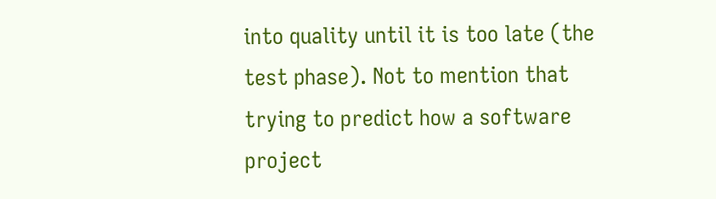into quality until it is too late (the test phase). Not to mention that trying to predict how a software project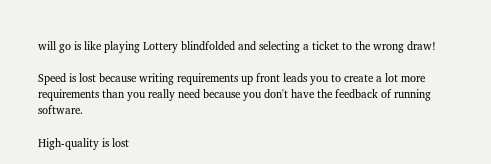will go is like playing Lottery blindfolded and selecting a ticket to the wrong draw!

Speed is lost because writing requirements up front leads you to create a lot more requirements than you really need because you don't have the feedback of running software.

High-quality is lost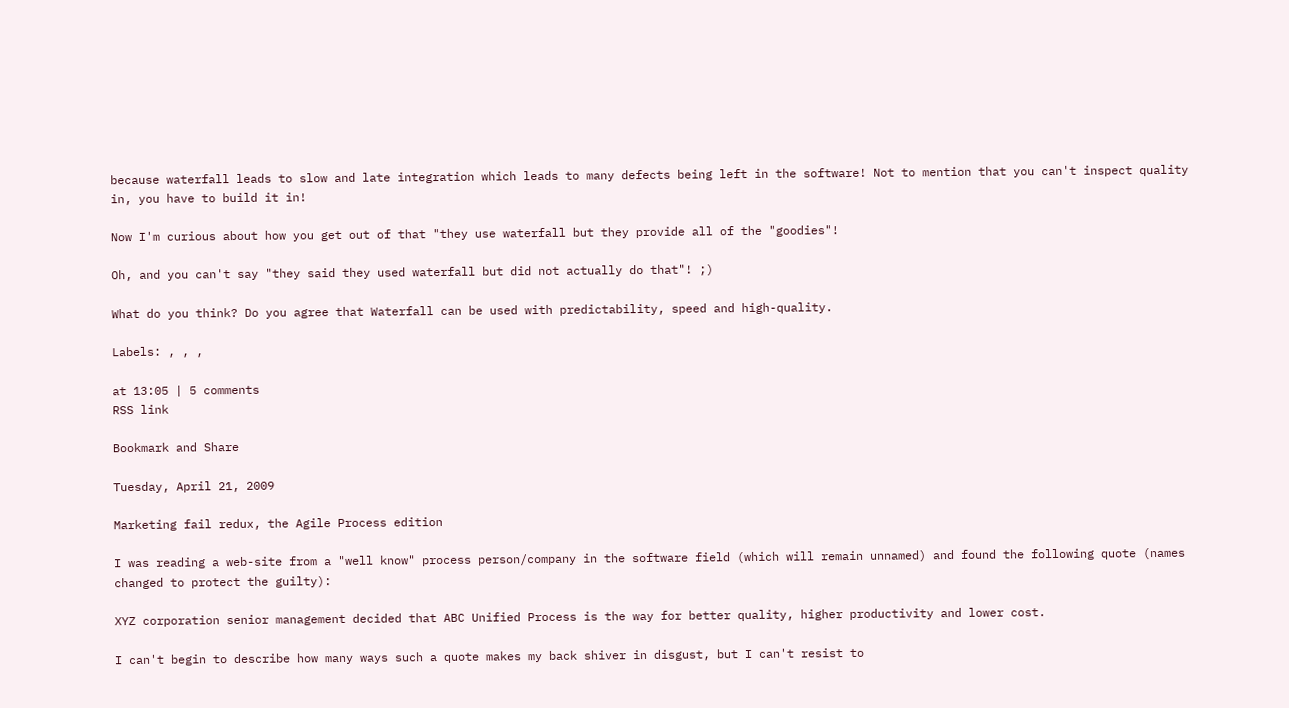because waterfall leads to slow and late integration which leads to many defects being left in the software! Not to mention that you can't inspect quality in, you have to build it in!

Now I'm curious about how you get out of that "they use waterfall but they provide all of the "goodies"!

Oh, and you can't say "they said they used waterfall but did not actually do that"! ;)

What do you think? Do you agree that Waterfall can be used with predictability, speed and high-quality.

Labels: , , ,

at 13:05 | 5 comments
RSS link

Bookmark and Share

Tuesday, April 21, 2009

Marketing fail redux, the Agile Process edition

I was reading a web-site from a "well know" process person/company in the software field (which will remain unnamed) and found the following quote (names changed to protect the guilty):

XYZ corporation senior management decided that ABC Unified Process is the way for better quality, higher productivity and lower cost.

I can't begin to describe how many ways such a quote makes my back shiver in disgust, but I can't resist to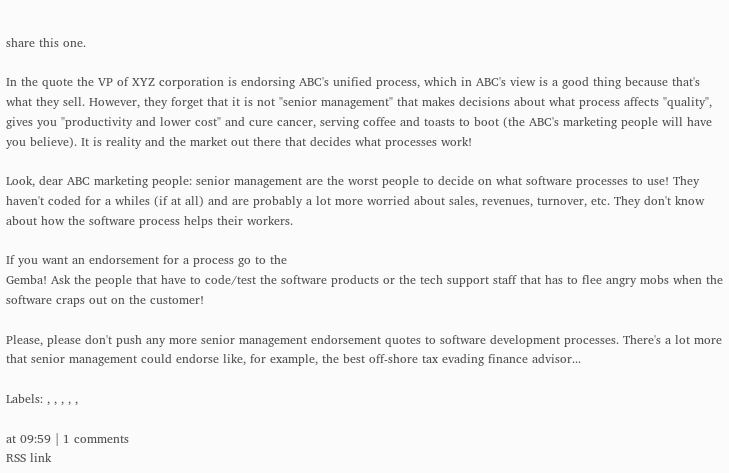share this one.

In the quote the VP of XYZ corporation is endorsing ABC's unified process, which in ABC's view is a good thing because that's what they sell. However, they forget that it is not "senior management" that makes decisions about what process affects "quality", gives you "productivity and lower cost" and cure cancer, serving coffee and toasts to boot (the ABC's marketing people will have you believe). It is reality and the market out there that decides what processes work!

Look, dear ABC marketing people: senior management are the worst people to decide on what software processes to use! They haven't coded for a whiles (if at all) and are probably a lot more worried about sales, revenues, turnover, etc. They don't know about how the software process helps their workers.

If you want an endorsement for a process go to the
Gemba! Ask the people that have to code/test the software products or the tech support staff that has to flee angry mobs when the software craps out on the customer!

Please, please don't push any more senior management endorsement quotes to software development processes. There's a lot more that senior management could endorse like, for example, the best off-shore tax evading finance advisor...

Labels: , , , , ,

at 09:59 | 1 comments
RSS link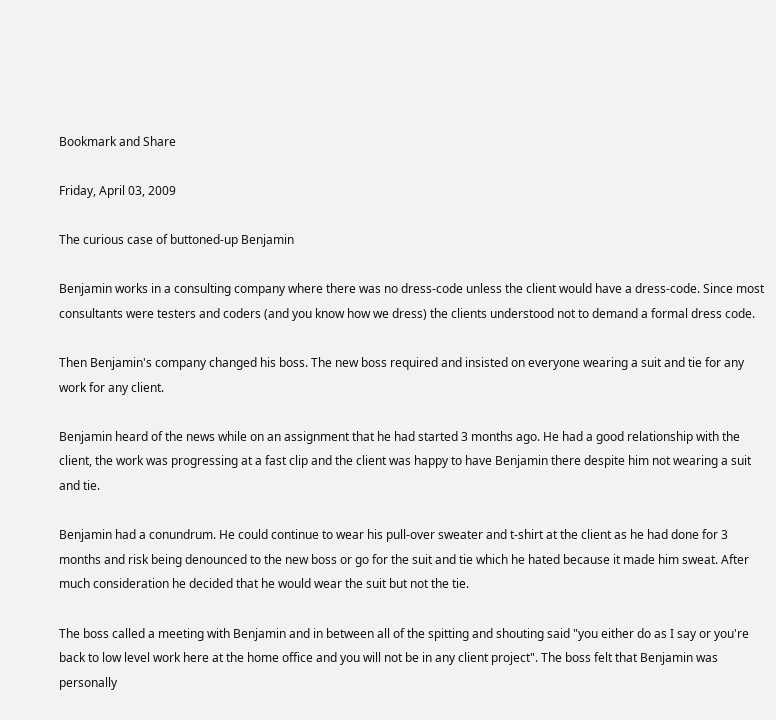Bookmark and Share

Friday, April 03, 2009

The curious case of buttoned-up Benjamin

Benjamin works in a consulting company where there was no dress-code unless the client would have a dress-code. Since most consultants were testers and coders (and you know how we dress) the clients understood not to demand a formal dress code.

Then Benjamin's company changed his boss. The new boss required and insisted on everyone wearing a suit and tie for any work for any client.

Benjamin heard of the news while on an assignment that he had started 3 months ago. He had a good relationship with the client, the work was progressing at a fast clip and the client was happy to have Benjamin there despite him not wearing a suit and tie.

Benjamin had a conundrum. He could continue to wear his pull-over sweater and t-shirt at the client as he had done for 3 months and risk being denounced to the new boss or go for the suit and tie which he hated because it made him sweat. After much consideration he decided that he would wear the suit but not the tie.

The boss called a meeting with Benjamin and in between all of the spitting and shouting said "you either do as I say or you're back to low level work here at the home office and you will not be in any client project". The boss felt that Benjamin was personally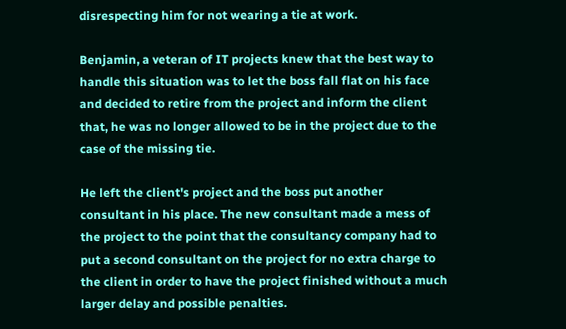disrespecting him for not wearing a tie at work.

Benjamin, a veteran of IT projects knew that the best way to handle this situation was to let the boss fall flat on his face and decided to retire from the project and inform the client that, he was no longer allowed to be in the project due to the case of the missing tie.

He left the client's project and the boss put another consultant in his place. The new consultant made a mess of the project to the point that the consultancy company had to put a second consultant on the project for no extra charge to the client in order to have the project finished without a much larger delay and possible penalties.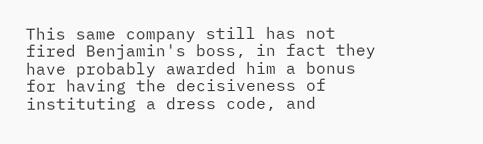This same company still has not fired Benjamin's boss, in fact they have probably awarded him a bonus for having the decisiveness of instituting a dress code, and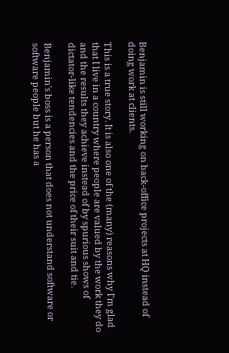Benjamin is still working on back-office projects at HQ instead of doing work at clients.

This is a true story. It is also one of the (many) reasons why I'm glad that I live in a country where people are valued by the work they do and the results they achieve instead of by spurious shows of dictator-like tendencies and the price of their suit and tie.

Benjamin's boss is a person that does not understand software or software people but he has a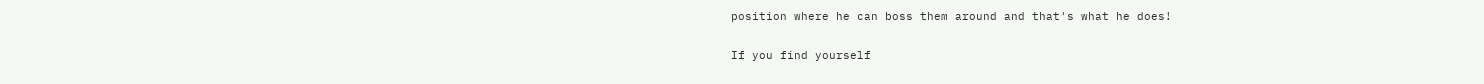position where he can boss them around and that's what he does!

If you find yourself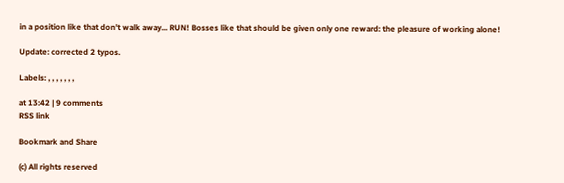in a position like that don't walk away... RUN! Bosses like that should be given only one reward: the pleasure of working alone!

Update: corrected 2 typos.

Labels: , , , , , , ,

at 13:42 | 9 comments
RSS link

Bookmark and Share

(c) All rights reserved